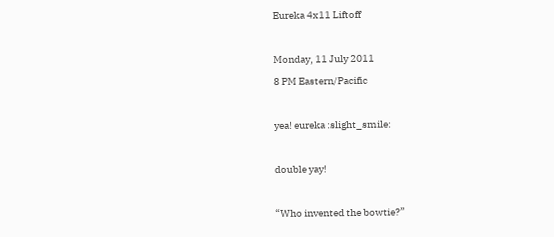Eureka 4x11 Liftoff

Monday, 11 July 2011
8 PM Eastern/Pacific

yea! eureka :slight_smile:

double yay!

“Who invented the bowtie?”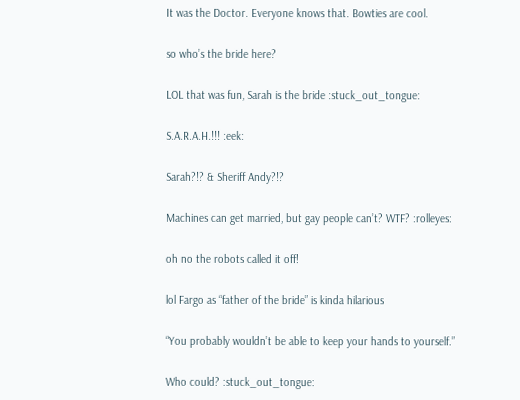It was the Doctor. Everyone knows that. Bowties are cool.

so who’s the bride here?

LOL that was fun, Sarah is the bride :stuck_out_tongue:

S.A.R.A.H.!!! :eek:

Sarah?!? & Sheriff Andy?!?

Machines can get married, but gay people can’t? WTF? :rolleyes:

oh no the robots called it off!

lol Fargo as “father of the bride” is kinda hilarious

“You probably wouldn’t be able to keep your hands to yourself.”

Who could? :stuck_out_tongue: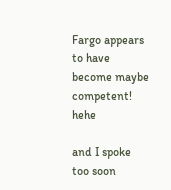Fargo appears to have become maybe competent! hehe

and I spoke too soon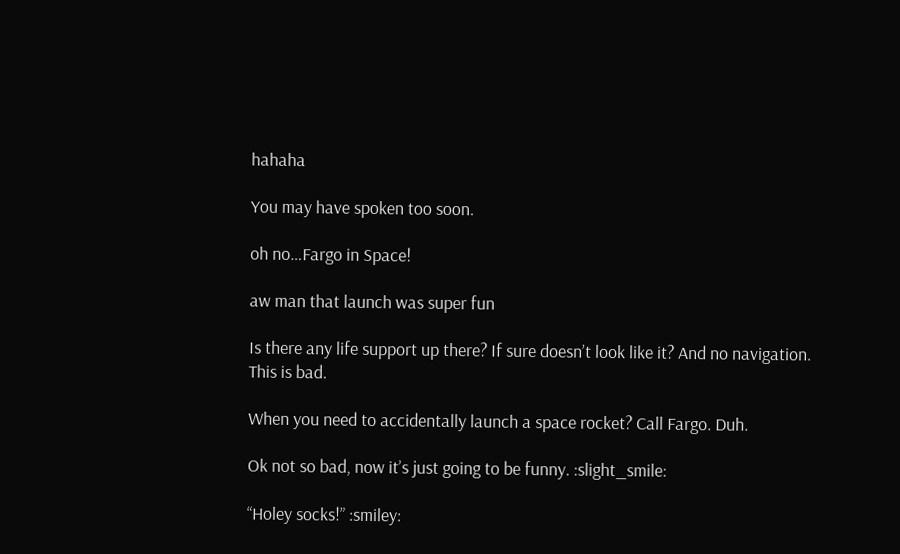hahaha

You may have spoken too soon.

oh no…Fargo in Space!

aw man that launch was super fun

Is there any life support up there? If sure doesn’t look like it? And no navigation. This is bad.

When you need to accidentally launch a space rocket? Call Fargo. Duh.

Ok not so bad, now it’s just going to be funny. :slight_smile:

“Holey socks!” :smiley: